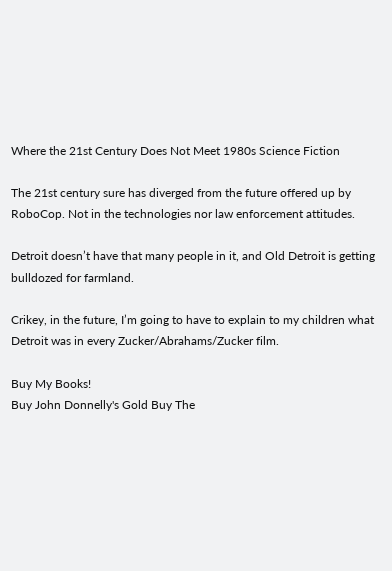Where the 21st Century Does Not Meet 1980s Science Fiction

The 21st century sure has diverged from the future offered up by RoboCop. Not in the technologies nor law enforcement attitudes.

Detroit doesn’t have that many people in it, and Old Detroit is getting bulldozed for farmland.

Crikey, in the future, I’m going to have to explain to my children what Detroit was in every Zucker/Abrahams/Zucker film.

Buy My Books!
Buy John Donnelly's Gold Buy The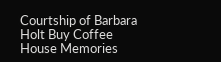Courtship of Barbara Holt Buy Coffee House Memories